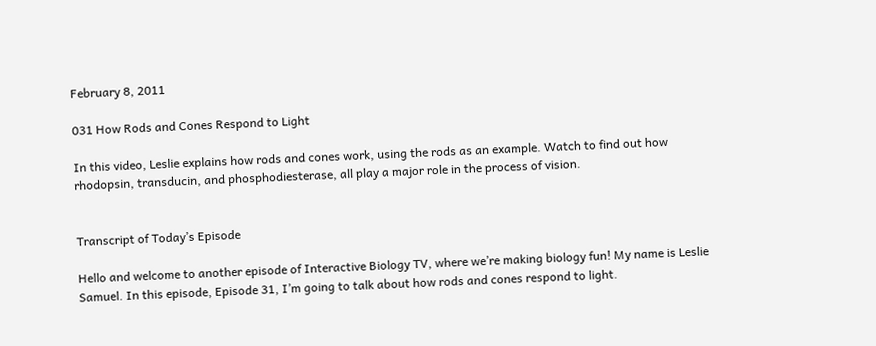February 8, 2011

031 How Rods and Cones Respond to Light

In this video, Leslie explains how rods and cones work, using the rods as an example. Watch to find out how rhodopsin, transducin, and phosphodiesterase, all play a major role in the process of vision.


Transcript of Today’s Episode

Hello and welcome to another episode of Interactive Biology TV, where we’re making biology fun! My name is Leslie Samuel. In this episode, Episode 31, I’m going to talk about how rods and cones respond to light.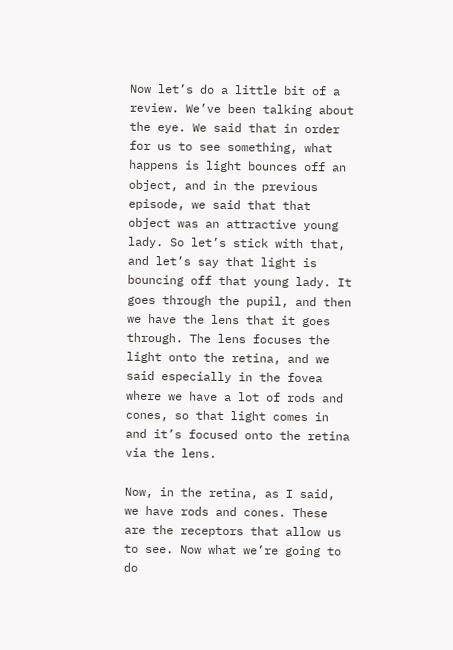Now let’s do a little bit of a review. We’ve been talking about the eye. We said that in order for us to see something, what happens is light bounces off an object, and in the previous episode, we said that that object was an attractive young lady. So let’s stick with that, and let’s say that light is bouncing off that young lady. It goes through the pupil, and then we have the lens that it goes through. The lens focuses the light onto the retina, and we said especially in the fovea where we have a lot of rods and cones, so that light comes in and it’s focused onto the retina via the lens.

Now, in the retina, as I said, we have rods and cones. These are the receptors that allow us to see. Now what we’re going to do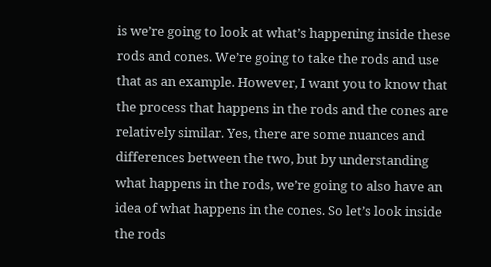is we’re going to look at what’s happening inside these rods and cones. We’re going to take the rods and use that as an example. However, I want you to know that the process that happens in the rods and the cones are relatively similar. Yes, there are some nuances and differences between the two, but by understanding what happens in the rods, we’re going to also have an idea of what happens in the cones. So let’s look inside the rods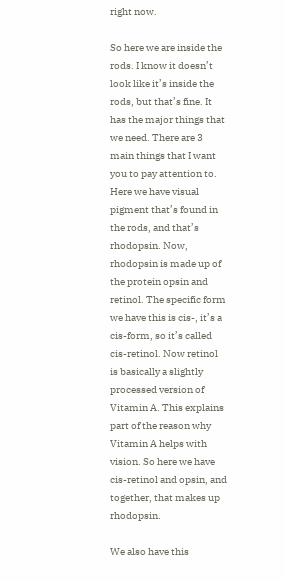right now.

So here we are inside the rods. I know it doesn’t look like it’s inside the rods, but that’s fine. It has the major things that we need. There are 3 main things that I want you to pay attention to. Here we have visual pigment that’s found in the rods, and that’s rhodopsin. Now, rhodopsin is made up of the protein opsin and retinol. The specific form we have this is cis-, it’s a cis-form, so it’s called cis-retinol. Now retinol is basically a slightly processed version of Vitamin A. This explains part of the reason why Vitamin A helps with vision. So here we have cis-retinol and opsin, and together, that makes up rhodopsin.

We also have this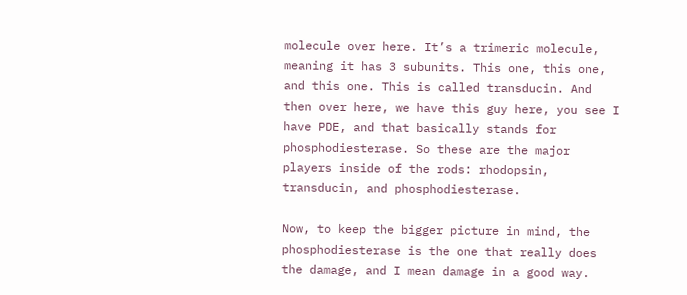molecule over here. It’s a trimeric molecule, meaning it has 3 subunits. This one, this one, and this one. This is called transducin. And then over here, we have this guy here, you see I have PDE, and that basically stands for phosphodiesterase. So these are the major players inside of the rods: rhodopsin, transducin, and phosphodiesterase.

Now, to keep the bigger picture in mind, the phosphodiesterase is the one that really does the damage, and I mean damage in a good way.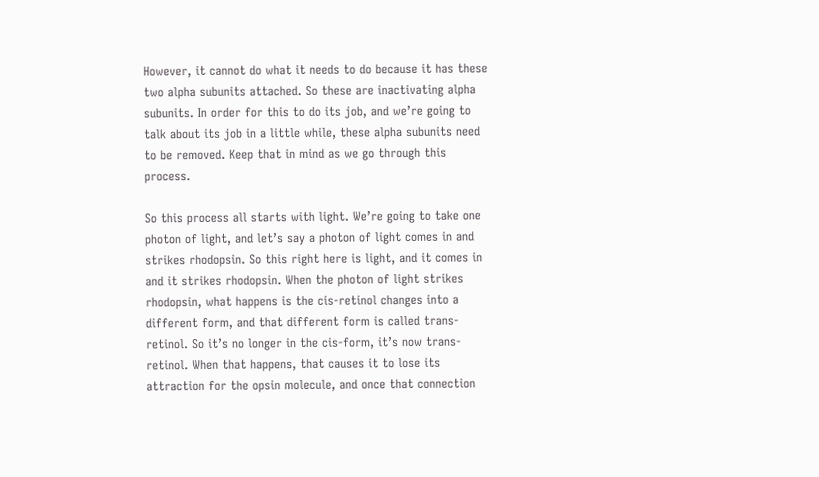However, it cannot do what it needs to do because it has these two alpha subunits attached. So these are inactivating alpha subunits. In order for this to do its job, and we’re going to talk about its job in a little while, these alpha subunits need to be removed. Keep that in mind as we go through this process.

So this process all starts with light. We’re going to take one photon of light, and let’s say a photon of light comes in and strikes rhodopsin. So this right here is light, and it comes in and it strikes rhodopsin. When the photon of light strikes rhodopsin, what happens is the cis-retinol changes into a different form, and that different form is called trans-retinol. So it’s no longer in the cis-form, it’s now trans-retinol. When that happens, that causes it to lose its attraction for the opsin molecule, and once that connection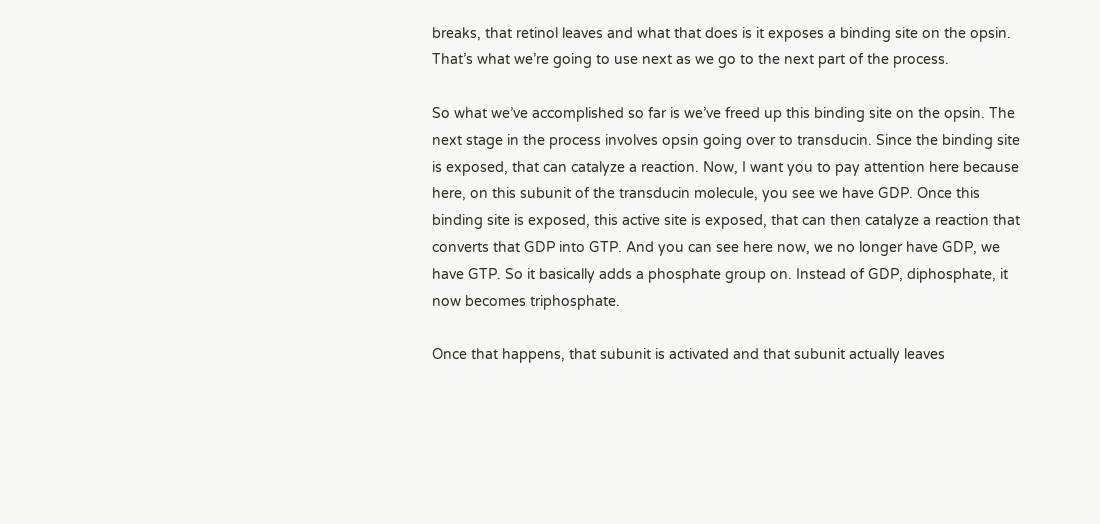breaks, that retinol leaves and what that does is it exposes a binding site on the opsin. That’s what we’re going to use next as we go to the next part of the process.

So what we’ve accomplished so far is we’ve freed up this binding site on the opsin. The next stage in the process involves opsin going over to transducin. Since the binding site is exposed, that can catalyze a reaction. Now, I want you to pay attention here because here, on this subunit of the transducin molecule, you see we have GDP. Once this binding site is exposed, this active site is exposed, that can then catalyze a reaction that converts that GDP into GTP. And you can see here now, we no longer have GDP, we have GTP. So it basically adds a phosphate group on. Instead of GDP, diphosphate, it now becomes triphosphate.

Once that happens, that subunit is activated and that subunit actually leaves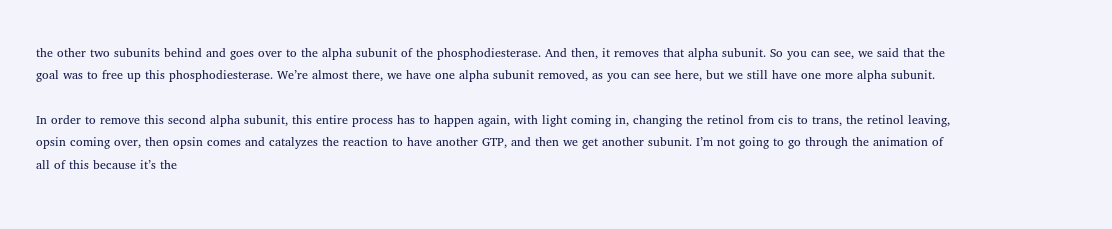the other two subunits behind and goes over to the alpha subunit of the phosphodiesterase. And then, it removes that alpha subunit. So you can see, we said that the goal was to free up this phosphodiesterase. We’re almost there, we have one alpha subunit removed, as you can see here, but we still have one more alpha subunit.

In order to remove this second alpha subunit, this entire process has to happen again, with light coming in, changing the retinol from cis to trans, the retinol leaving, opsin coming over, then opsin comes and catalyzes the reaction to have another GTP, and then we get another subunit. I’m not going to go through the animation of all of this because it’s the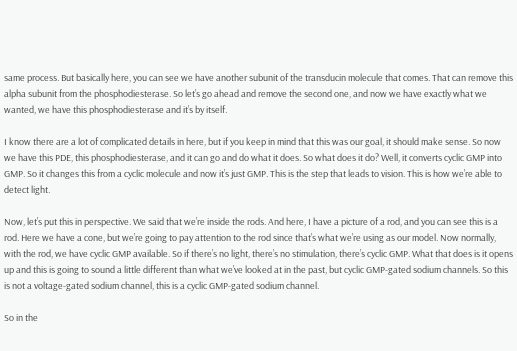same process. But basically here, you can see we have another subunit of the transducin molecule that comes. That can remove this alpha subunit from the phosphodiesterase. So let’s go ahead and remove the second one, and now we have exactly what we wanted, we have this phosphodiesterase and it’s by itself.

I know there are a lot of complicated details in here, but if you keep in mind that this was our goal, it should make sense. So now we have this PDE, this phosphodiesterase, and it can go and do what it does. So what does it do? Well, it converts cyclic GMP into GMP. So it changes this from a cyclic molecule and now it’s just GMP. This is the step that leads to vision. This is how we’re able to detect light.

Now, let’s put this in perspective. We said that we’re inside the rods. And here, I have a picture of a rod, and you can see this is a rod. Here we have a cone, but we’re going to pay attention to the rod since that’s what we’re using as our model. Now normally, with the rod, we have cyclic GMP available. So if there’s no light, there’s no stimulation, there’s cyclic GMP. What that does is it opens up and this is going to sound a little different than what we’ve looked at in the past, but cyclic GMP-gated sodium channels. So this is not a voltage-gated sodium channel, this is a cyclic GMP-gated sodium channel.

So in the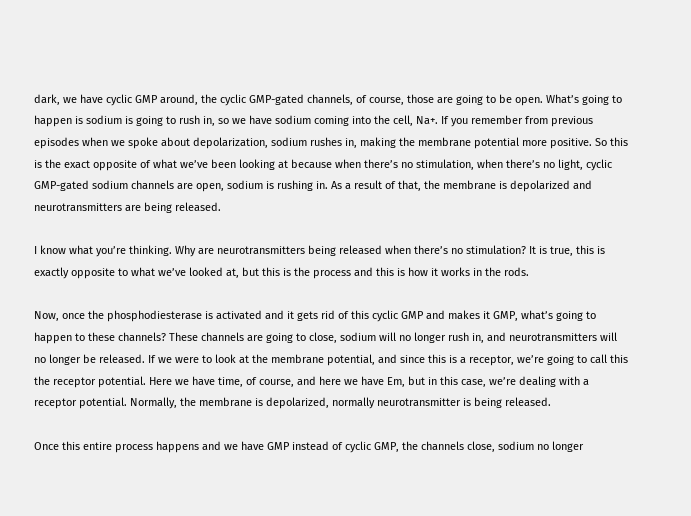dark, we have cyclic GMP around, the cyclic GMP-gated channels, of course, those are going to be open. What’s going to happen is sodium is going to rush in, so we have sodium coming into the cell, Na+. If you remember from previous episodes when we spoke about depolarization, sodium rushes in, making the membrane potential more positive. So this is the exact opposite of what we’ve been looking at because when there’s no stimulation, when there’s no light, cyclic GMP-gated sodium channels are open, sodium is rushing in. As a result of that, the membrane is depolarized and neurotransmitters are being released.

I know what you’re thinking. Why are neurotransmitters being released when there’s no stimulation? It is true, this is exactly opposite to what we’ve looked at, but this is the process and this is how it works in the rods.

Now, once the phosphodiesterase is activated and it gets rid of this cyclic GMP and makes it GMP, what’s going to happen to these channels? These channels are going to close, sodium will no longer rush in, and neurotransmitters will no longer be released. If we were to look at the membrane potential, and since this is a receptor, we’re going to call this the receptor potential. Here we have time, of course, and here we have Em, but in this case, we’re dealing with a receptor potential. Normally, the membrane is depolarized, normally neurotransmitter is being released.

Once this entire process happens and we have GMP instead of cyclic GMP, the channels close, sodium no longer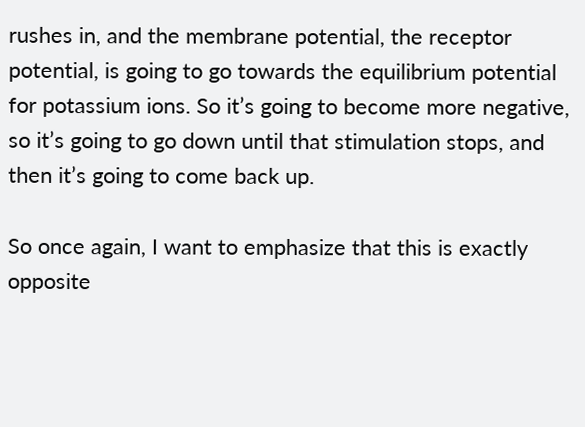rushes in, and the membrane potential, the receptor potential, is going to go towards the equilibrium potential for potassium ions. So it’s going to become more negative, so it’s going to go down until that stimulation stops, and then it’s going to come back up.

So once again, I want to emphasize that this is exactly opposite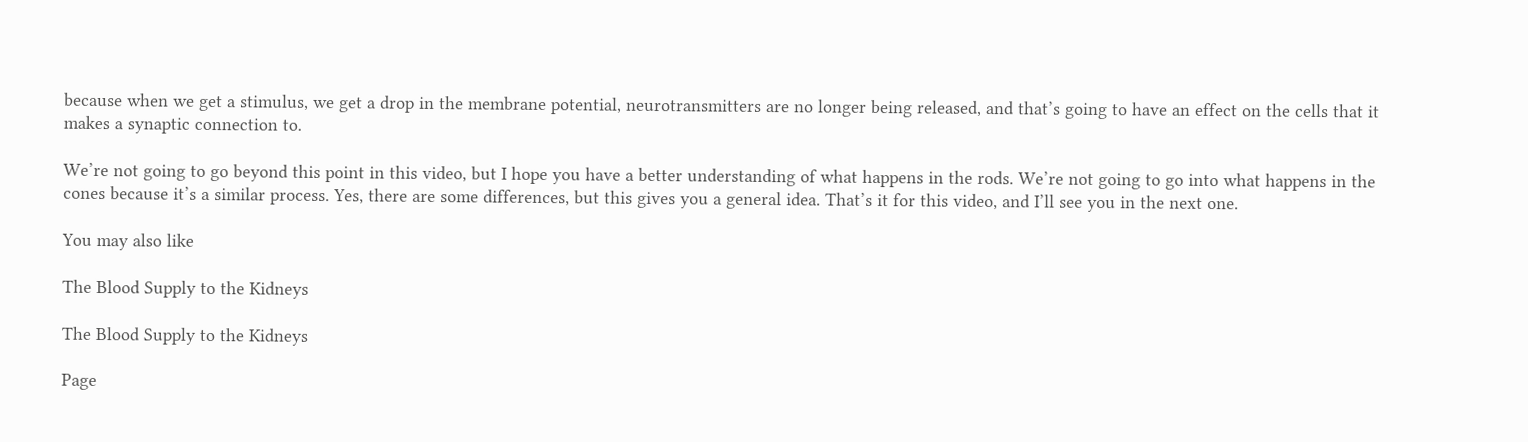because when we get a stimulus, we get a drop in the membrane potential, neurotransmitters are no longer being released, and that’s going to have an effect on the cells that it makes a synaptic connection to.

We’re not going to go beyond this point in this video, but I hope you have a better understanding of what happens in the rods. We’re not going to go into what happens in the cones because it’s a similar process. Yes, there are some differences, but this gives you a general idea. That’s it for this video, and I’ll see you in the next one.

You may also like

The Blood Supply to the Kidneys

The Blood Supply to the Kidneys

Page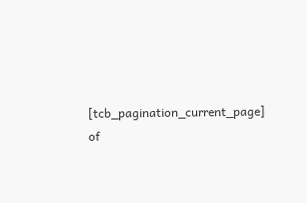[tcb_pagination_current_page] of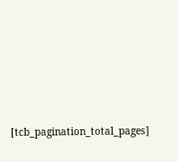[tcb_pagination_total_pages]